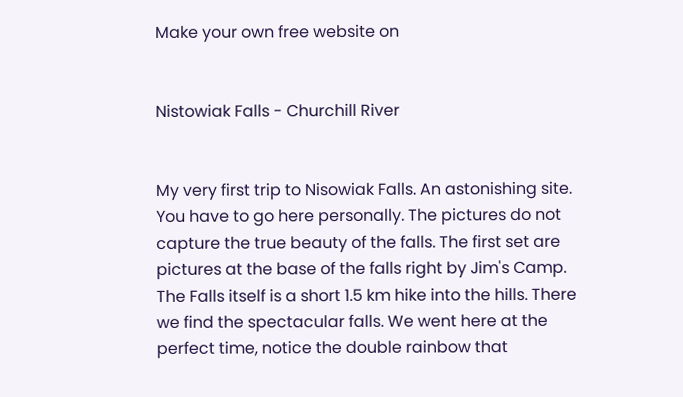Make your own free website on


Nistowiak Falls - Churchill River


My very first trip to Nisowiak Falls. An astonishing site. You have to go here personally. The pictures do not capture the true beauty of the falls. The first set are pictures at the base of the falls right by Jim's Camp. The Falls itself is a short 1.5 km hike into the hills. There we find the spectacular falls. We went here at the perfect time, notice the double rainbow that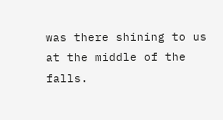was there shining to us at the middle of the falls.